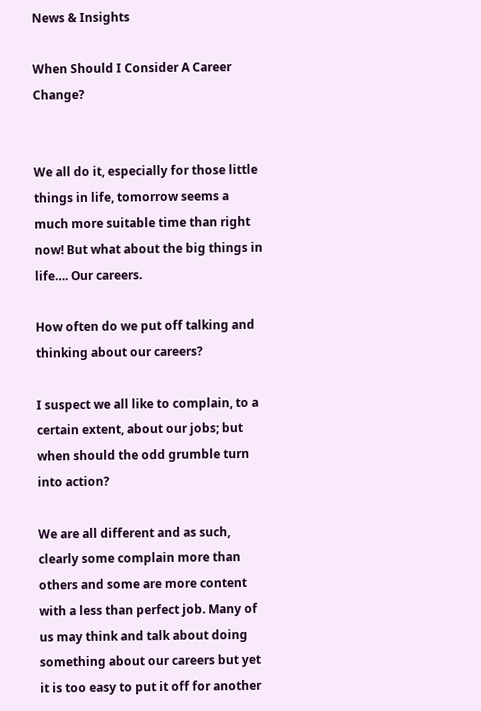News & Insights

When Should I Consider A Career Change?


We all do it, especially for those little things in life, tomorrow seems a much more suitable time than right now! But what about the big things in life…. Our careers.

How often do we put off talking and thinking about our careers?

I suspect we all like to complain, to a certain extent, about our jobs; but when should the odd grumble turn into action?

We are all different and as such, clearly some complain more than others and some are more content with a less than perfect job. Many of us may think and talk about doing something about our careers but yet it is too easy to put it off for another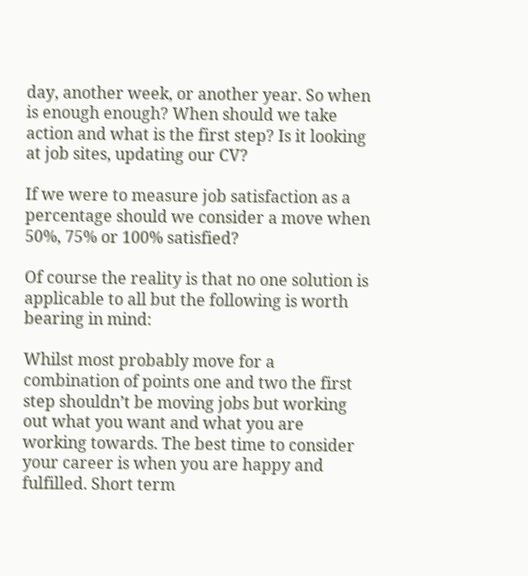day, another week, or another year. So when is enough enough? When should we take action and what is the first step? Is it looking at job sites, updating our CV?

If we were to measure job satisfaction as a percentage should we consider a move when 50%, 75% or 100% satisfied?

Of course the reality is that no one solution is applicable to all but the following is worth bearing in mind:

Whilst most probably move for a combination of points one and two the first step shouldn’t be moving jobs but working out what you want and what you are working towards. The best time to consider your career is when you are happy and fulfilled. Short term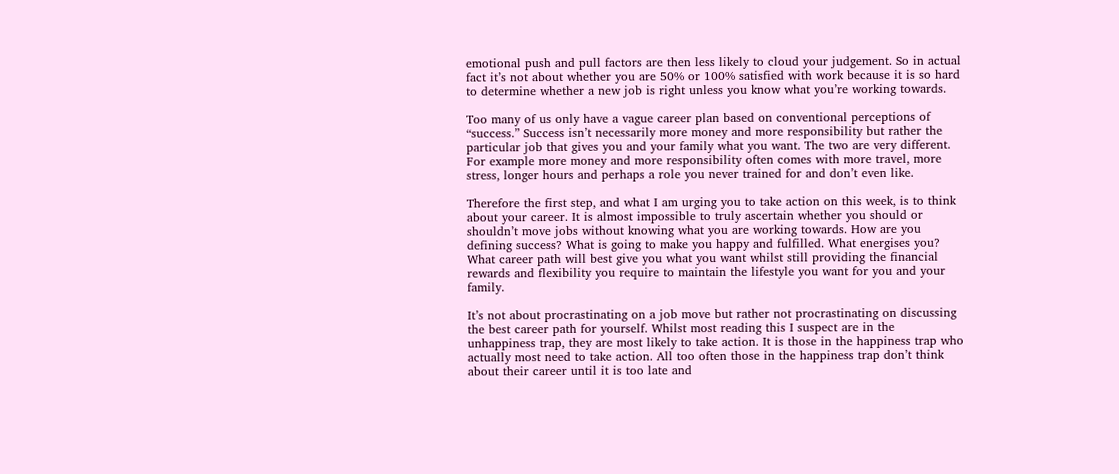emotional push and pull factors are then less likely to cloud your judgement. So in actual fact it’s not about whether you are 50% or 100% satisfied with work because it is so hard to determine whether a new job is right unless you know what you’re working towards.

Too many of us only have a vague career plan based on conventional perceptions of “success.” Success isn’t necessarily more money and more responsibility but rather the particular job that gives you and your family what you want. The two are very different. For example more money and more responsibility often comes with more travel, more stress, longer hours and perhaps a role you never trained for and don’t even like.

Therefore the first step, and what I am urging you to take action on this week, is to think about your career. It is almost impossible to truly ascertain whether you should or shouldn’t move jobs without knowing what you are working towards. How are you defining success? What is going to make you happy and fulfilled. What energises you? What career path will best give you what you want whilst still providing the financial rewards and flexibility you require to maintain the lifestyle you want for you and your family.

It’s not about procrastinating on a job move but rather not procrastinating on discussing the best career path for yourself. Whilst most reading this I suspect are in the unhappiness trap, they are most likely to take action. It is those in the happiness trap who actually most need to take action. All too often those in the happiness trap don’t think about their career until it is too late and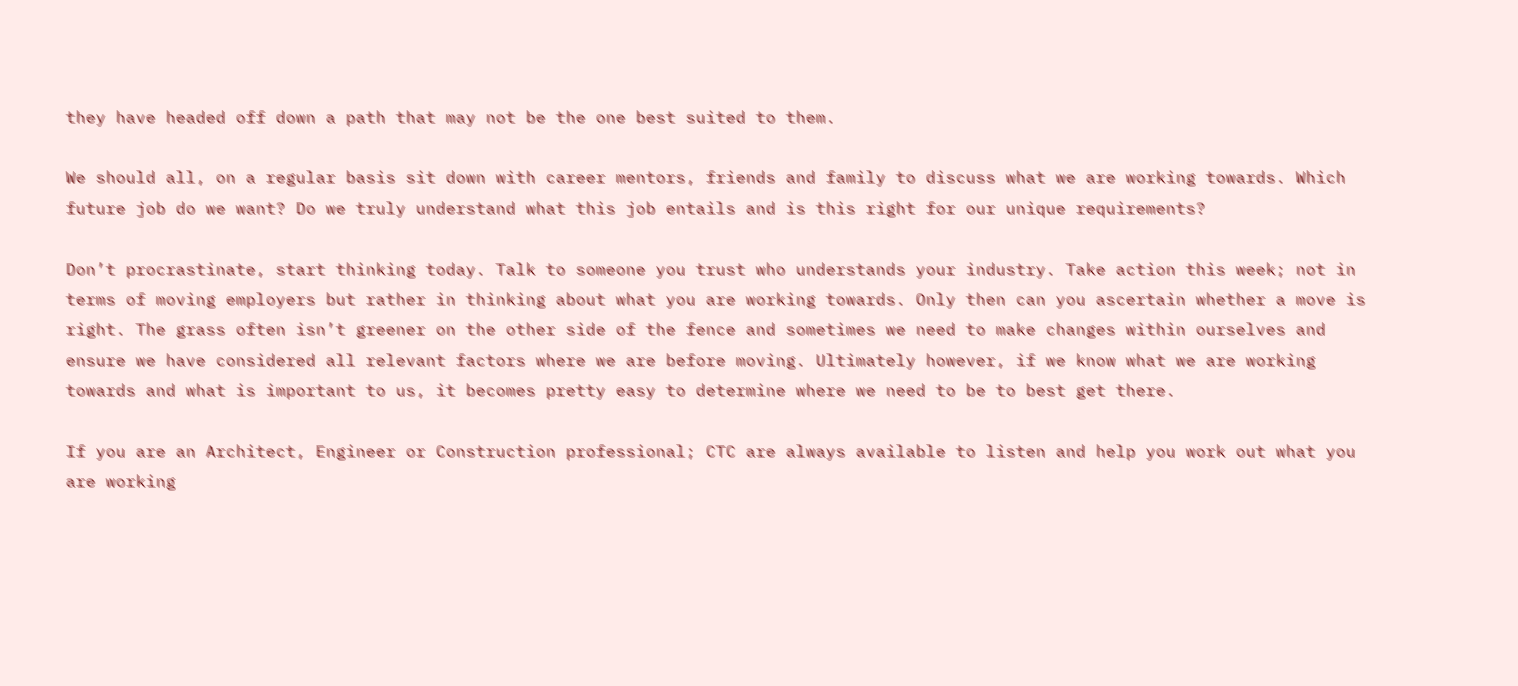they have headed off down a path that may not be the one best suited to them.

We should all, on a regular basis sit down with career mentors, friends and family to discuss what we are working towards. Which future job do we want? Do we truly understand what this job entails and is this right for our unique requirements?

Don’t procrastinate, start thinking today. Talk to someone you trust who understands your industry. Take action this week; not in terms of moving employers but rather in thinking about what you are working towards. Only then can you ascertain whether a move is right. The grass often isn’t greener on the other side of the fence and sometimes we need to make changes within ourselves and ensure we have considered all relevant factors where we are before moving. Ultimately however, if we know what we are working towards and what is important to us, it becomes pretty easy to determine where we need to be to best get there.

If you are an Architect, Engineer or Construction professional; CTC are always available to listen and help you work out what you are working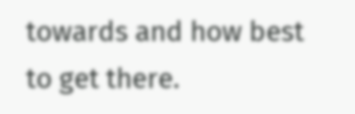towards and how best to get there.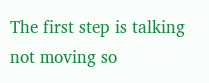The first step is talking not moving so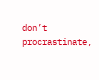don’t procrastinate,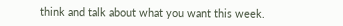think and talk about what you want this week.